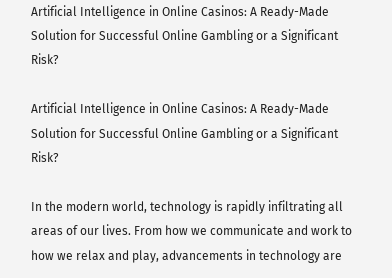Artificial Intelligence in Online Casinos: A Ready-Made Solution for Successful Online Gambling or a Significant Risk?

Artificial Intelligence in Online Casinos: A Ready-Made Solution for Successful Online Gambling or a Significant Risk?

In the modern world, technology is rapidly infiltrating all areas of our lives. From how we communicate and work to how we relax and play, advancements in technology are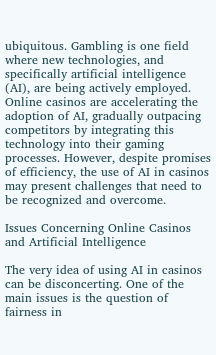ubiquitous. Gambling is one field where new technologies, and specifically artificial intelligence (AI), are being actively employed. Online casinos are accelerating the adoption of AI, gradually outpacing competitors by integrating this technology into their gaming processes. However, despite promises of efficiency, the use of AI in casinos may present challenges that need to be recognized and overcome.

Issues Concerning Online Casinos and Artificial Intelligence

The very idea of using AI in casinos can be disconcerting. One of the main issues is the question of fairness in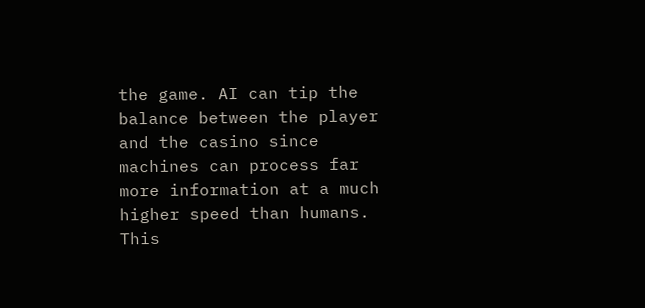the game. AI can tip the balance between the player and the casino since machines can process far more information at a much higher speed than humans. This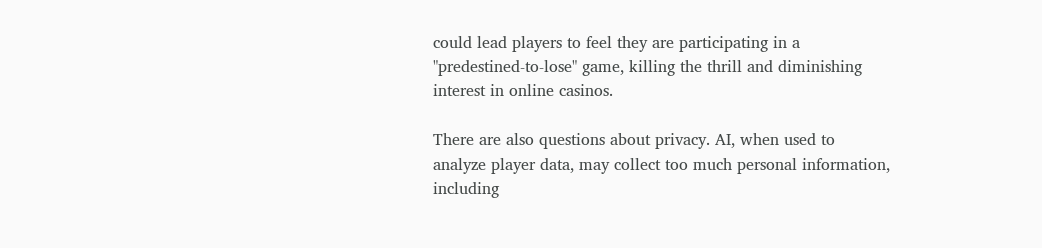could lead players to feel they are participating in a "predestined-to-lose" game, killing the thrill and diminishing interest in online casinos.

There are also questions about privacy. AI, when used to analyze player data, may collect too much personal information, including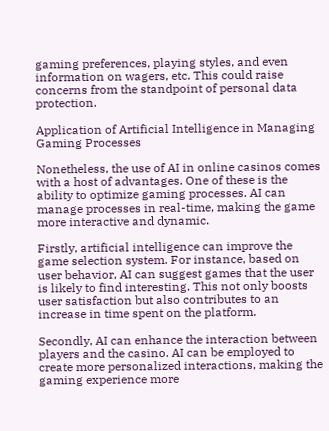gaming preferences, playing styles, and even information on wagers, etc. This could raise concerns from the standpoint of personal data protection.

Application of Artificial Intelligence in Managing Gaming Processes

Nonetheless, the use of AI in online casinos comes with a host of advantages. One of these is the ability to optimize gaming processes. AI can manage processes in real-time, making the game more interactive and dynamic.

Firstly, artificial intelligence can improve the game selection system. For instance, based on user behavior, AI can suggest games that the user is likely to find interesting. This not only boosts user satisfaction but also contributes to an increase in time spent on the platform.

Secondly, AI can enhance the interaction between players and the casino. AI can be employed to create more personalized interactions, making the gaming experience more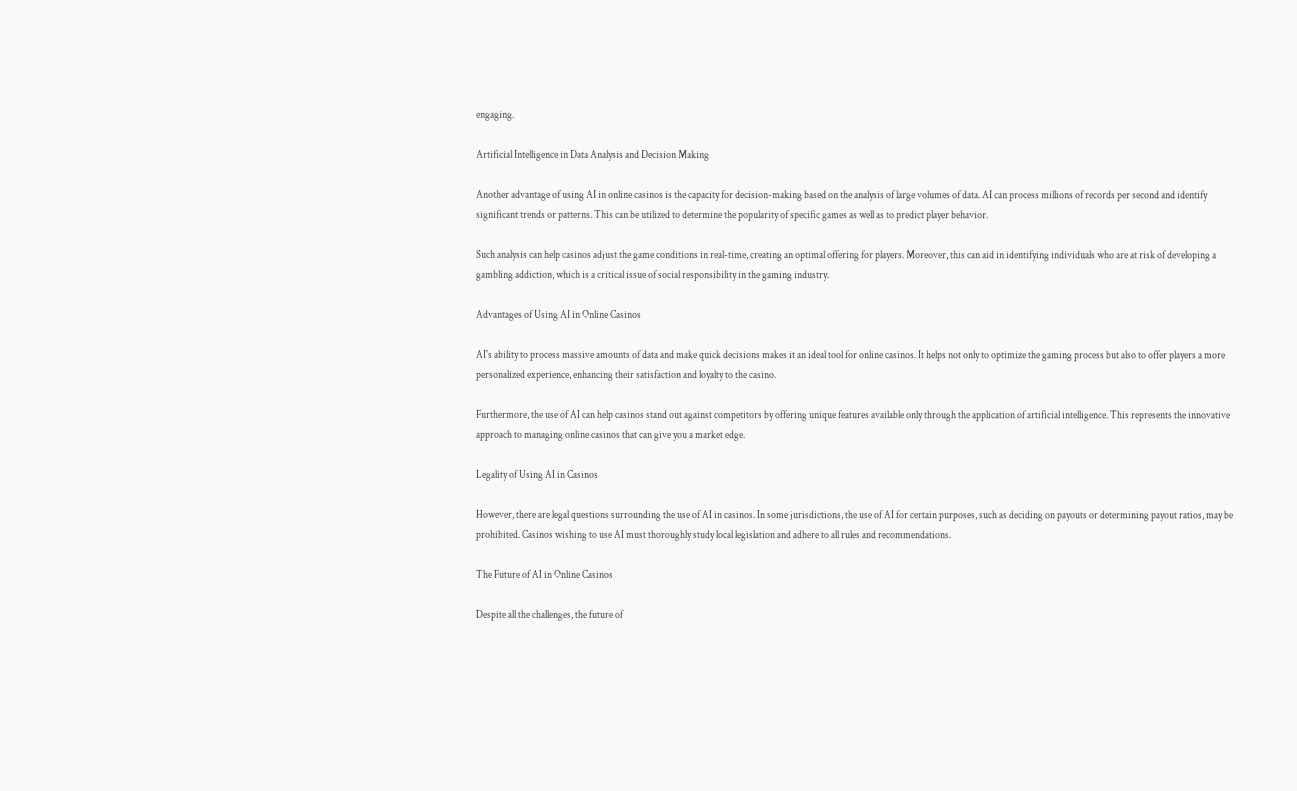engaging.

Artificial Intelligence in Data Analysis and Decision Making

Another advantage of using AI in online casinos is the capacity for decision-making based on the analysis of large volumes of data. AI can process millions of records per second and identify significant trends or patterns. This can be utilized to determine the popularity of specific games as well as to predict player behavior.

Such analysis can help casinos adjust the game conditions in real-time, creating an optimal offering for players. Moreover, this can aid in identifying individuals who are at risk of developing a gambling addiction, which is a critical issue of social responsibility in the gaming industry.

Advantages of Using AI in Online Casinos

AI's ability to process massive amounts of data and make quick decisions makes it an ideal tool for online casinos. It helps not only to optimize the gaming process but also to offer players a more personalized experience, enhancing their satisfaction and loyalty to the casino.

Furthermore, the use of AI can help casinos stand out against competitors by offering unique features available only through the application of artificial intelligence. This represents the innovative approach to managing online casinos that can give you a market edge.

Legality of Using AI in Casinos

However, there are legal questions surrounding the use of AI in casinos. In some jurisdictions, the use of AI for certain purposes, such as deciding on payouts or determining payout ratios, may be prohibited. Casinos wishing to use AI must thoroughly study local legislation and adhere to all rules and recommendations.

The Future of AI in Online Casinos

Despite all the challenges, the future of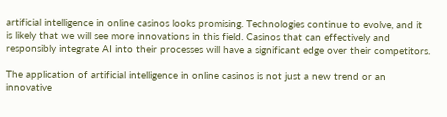artificial intelligence in online casinos looks promising. Technologies continue to evolve, and it is likely that we will see more innovations in this field. Casinos that can effectively and responsibly integrate AI into their processes will have a significant edge over their competitors.

The application of artificial intelligence in online casinos is not just a new trend or an innovative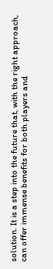solution. It is a step into the future that, with the right approach, can offer immense benefits for both players and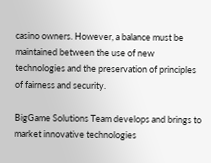casino owners. However, a balance must be maintained between the use of new technologies and the preservation of principles of fairness and security.

BigGame Solutions Team develops and brings to market innovative technologies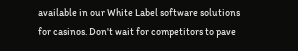available in our White Label software solutions for casinos. Don't wait for competitors to pave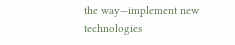the way—implement new technologies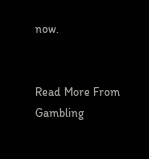now.


Read More From Gambling